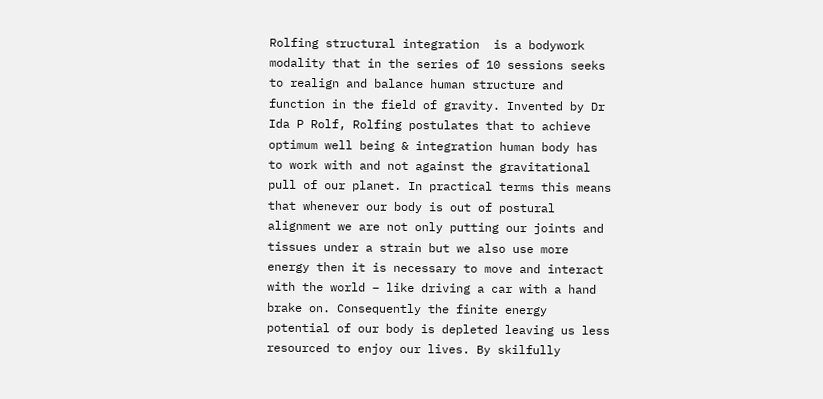Rolfing structural integration  is a bodywork modality that in the series of 10 sessions seeks to realign and balance human structure and function in the field of gravity. Invented by Dr Ida P Rolf, Rolfing postulates that to achieve optimum well being & integration human body has to work with and not against the gravitational pull of our planet. In practical terms this means that whenever our body is out of postural alignment we are not only putting our joints and tissues under a strain but we also use more energy then it is necessary to move and interact with the world – like driving a car with a hand brake on. Consequently the finite energy potential of our body is depleted leaving us less resourced to enjoy our lives. By skilfully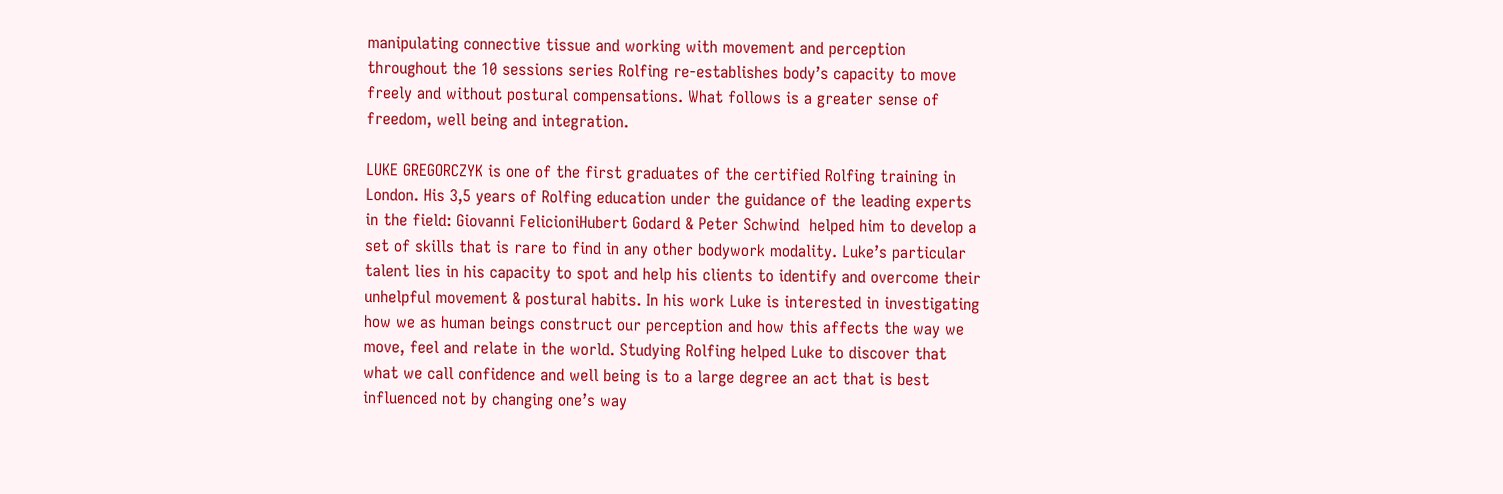manipulating connective tissue and working with movement and perception throughout the 10 sessions series Rolfing re-establishes body’s capacity to move freely and without postural compensations. What follows is a greater sense of freedom, well being and integration.

LUKE GREGORCZYK is one of the first graduates of the certified Rolfing training in London. His 3,5 years of Rolfing education under the guidance of the leading experts in the field: Giovanni FelicioniHubert Godard & Peter Schwind  helped him to develop a set of skills that is rare to find in any other bodywork modality. Luke’s particular talent lies in his capacity to spot and help his clients to identify and overcome their unhelpful movement & postural habits. In his work Luke is interested in investigating how we as human beings construct our perception and how this affects the way we move, feel and relate in the world. Studying Rolfing helped Luke to discover that what we call confidence and well being is to a large degree an act that is best influenced not by changing one’s way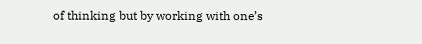of thinking but by working with one’s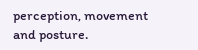perception, movement and posture.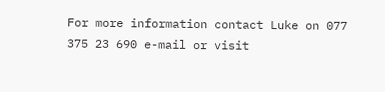For more information contact Luke on 077 375 23 690 e-mail or visit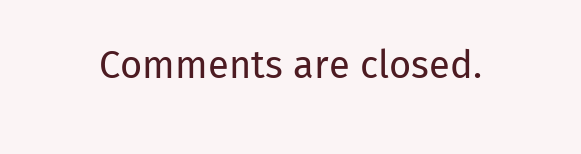Comments are closed.